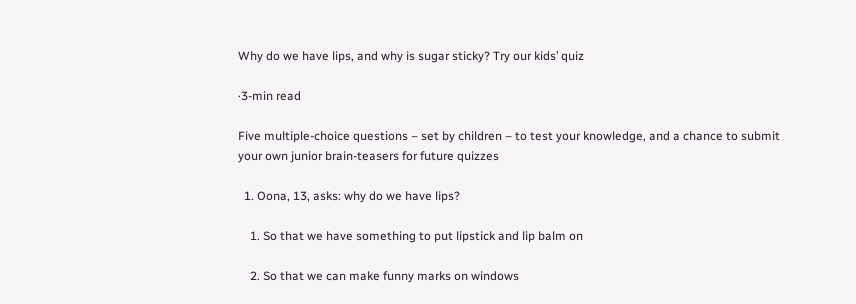Why do we have lips, and why is sugar sticky? Try our kids’ quiz

·3-min read

Five multiple-choice questions – set by children – to test your knowledge, and a chance to submit your own junior brain-teasers for future quizzes

  1. Oona, 13, asks: why do we have lips?

    1. So that we have something to put lipstick and lip balm on

    2. So that we can make funny marks on windows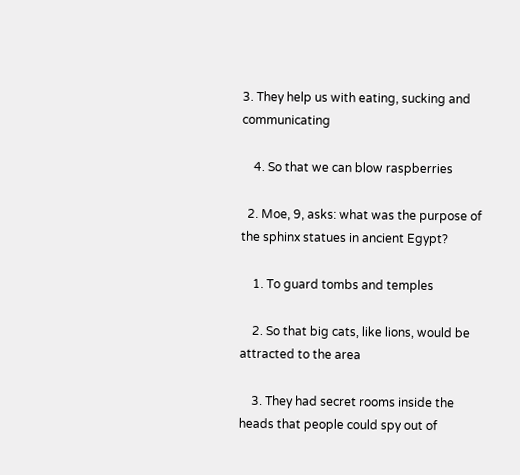3. They help us with eating, sucking and communicating

    4. So that we can blow raspberries

  2. Moe, 9, asks: what was the purpose of the sphinx statues in ancient Egypt?

    1. To guard tombs and temples

    2. So that big cats, like lions, would be attracted to the area

    3. They had secret rooms inside the heads that people could spy out of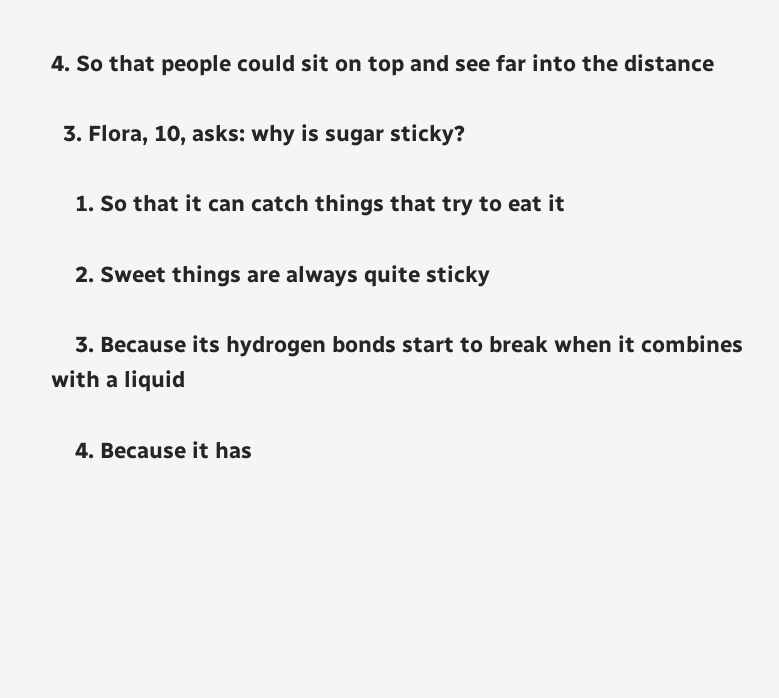4. So that people could sit on top and see far into the distance

  3. Flora, 10, asks: why is sugar sticky?

    1. So that it can catch things that try to eat it

    2. Sweet things are always quite sticky

    3. Because its hydrogen bonds start to break when it combines with a liquid

    4. Because it has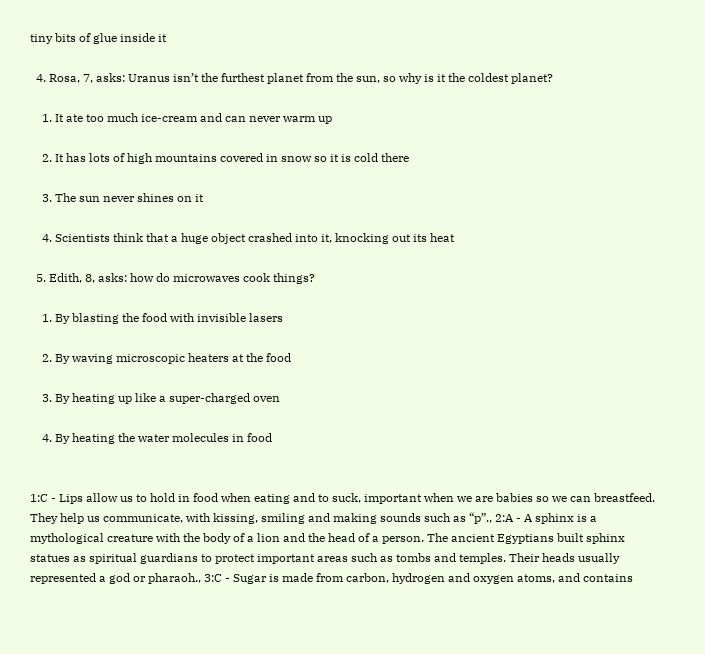tiny bits of glue inside it

  4. Rosa, 7, asks: Uranus isn’t the furthest planet from the sun, so why is it the coldest planet?

    1. It ate too much ice-cream and can never warm up

    2. It has lots of high mountains covered in snow so it is cold there

    3. The sun never shines on it

    4. Scientists think that a huge object crashed into it, knocking out its heat

  5. Edith, 8, asks: how do microwaves cook things?

    1. By blasting the food with invisible lasers

    2. By waving microscopic heaters at the food

    3. By heating up like a super-charged oven

    4. By heating the water molecules in food


1:C - Lips allow us to hold in food when eating and to suck, important when we are babies so we can breastfeed. They help us communicate, with kissing, smiling and making sounds such as “p”., 2:A - A sphinx is a mythological creature with the body of a lion and the head of a person. The ancient Egyptians built sphinx statues as spiritual guardians to protect important areas such as tombs and temples. Their heads usually represented a god or pharaoh., 3:C - Sugar is made from carbon, hydrogen and oxygen atoms, and contains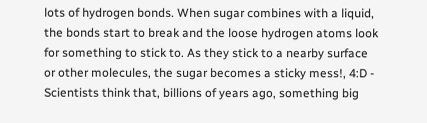lots of hydrogen bonds. When sugar combines with a liquid, the bonds start to break and the loose hydrogen atoms look for something to stick to. As they stick to a nearby surface or other molecules, the sugar becomes a sticky mess!, 4:D - Scientists think that, billions of years ago, something big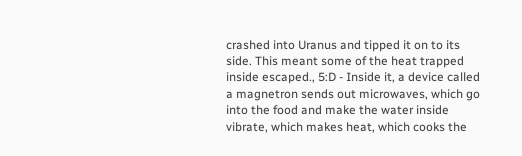crashed into Uranus and tipped it on to its side. This meant some of the heat trapped inside escaped., 5:D - Inside it, a device called a magnetron sends out microwaves, which go into the food and make the water inside vibrate, which makes heat, which cooks the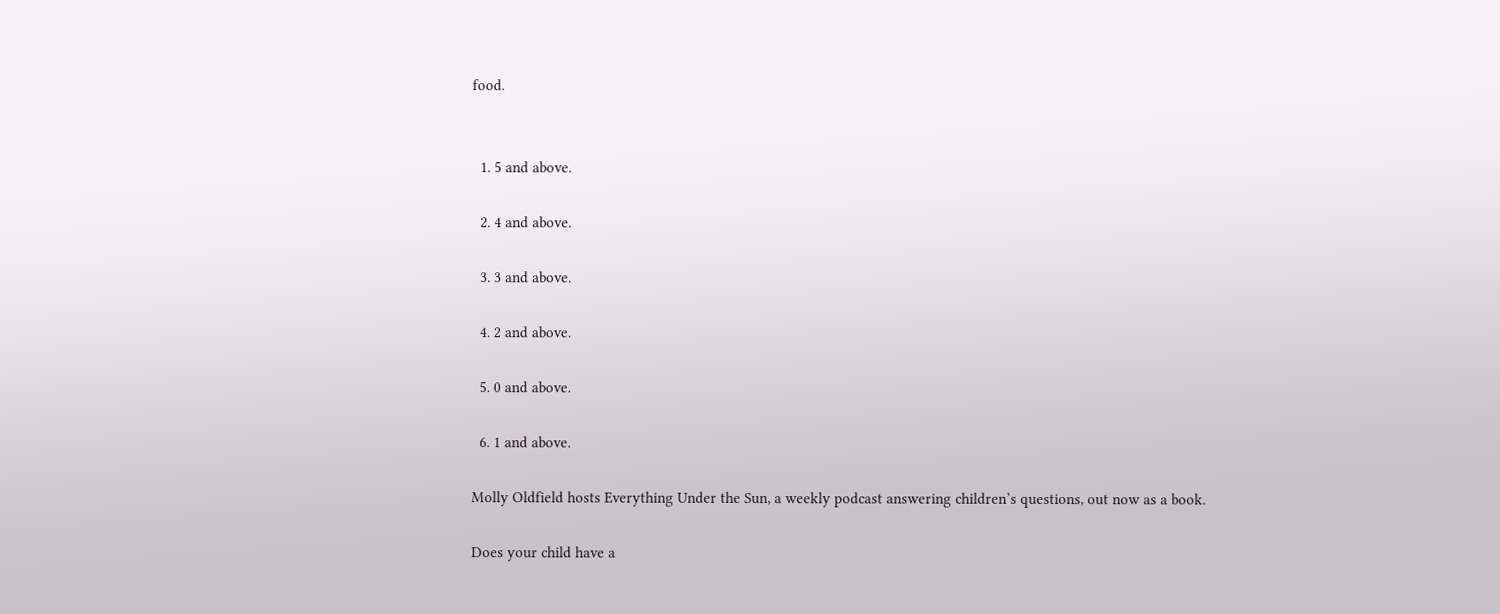food.


  1. 5 and above.

  2. 4 and above.

  3. 3 and above.

  4. 2 and above.

  5. 0 and above.

  6. 1 and above.

Molly Oldfield hosts Everything Under the Sun, a weekly podcast answering children’s questions, out now as a book.

Does your child have a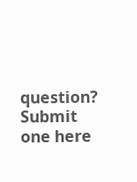question? Submit one here